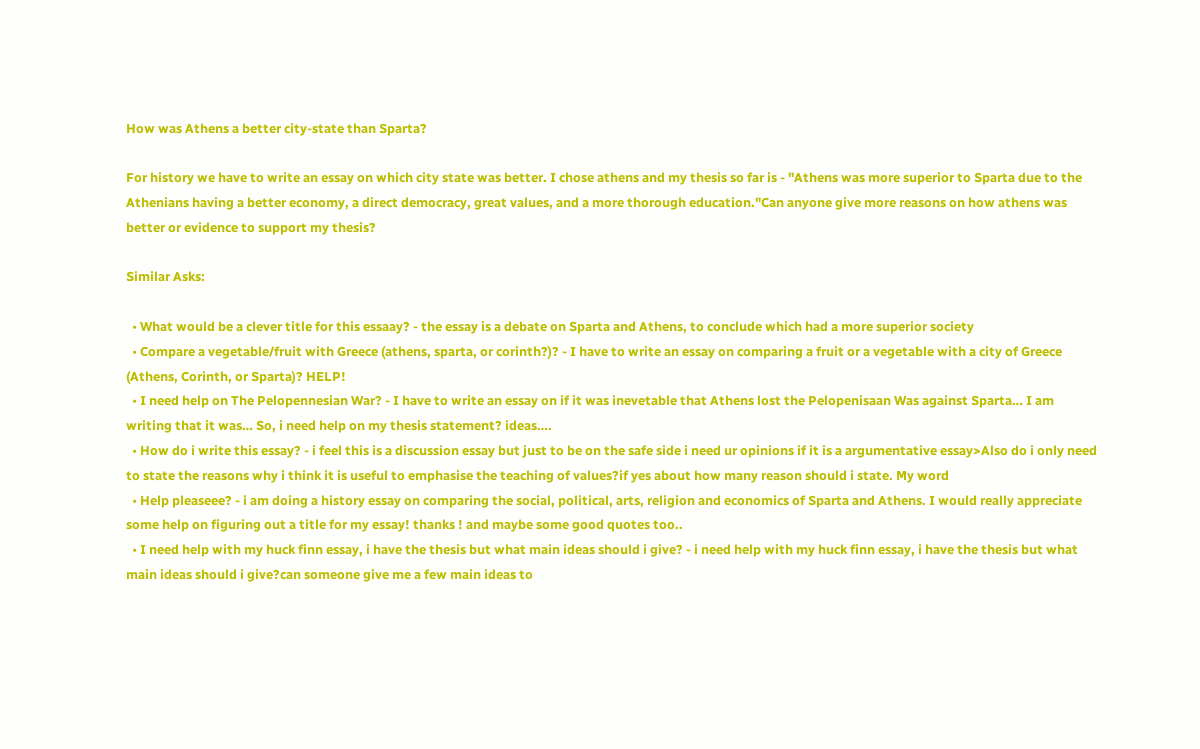How was Athens a better city-state than Sparta?

For history we have to write an essay on which city state was better. I chose athens and my thesis so far is - "Athens was more superior to Sparta due to the Athenians having a better economy, a direct democracy, great values, and a more thorough education."Can anyone give more reasons on how athens was better or evidence to support my thesis?

Similar Asks:

  • What would be a clever title for this essaay? - the essay is a debate on Sparta and Athens, to conclude which had a more superior society
  • Compare a vegetable/fruit with Greece (athens, sparta, or corinth?)? - I have to write an essay on comparing a fruit or a vegetable with a city of Greece (Athens, Corinth, or Sparta)? HELP!
  • I need help on The Pelopennesian War? - I have to write an essay on if it was inevetable that Athens lost the Pelopenisaan Was against Sparta… I am writing that it was… So, i need help on my thesis statement? ideas….
  • How do i write this essay? - i feel this is a discussion essay but just to be on the safe side i need ur opinions if it is a argumentative essay>Also do i only need to state the reasons why i think it is useful to emphasise the teaching of values?if yes about how many reason should i state. My word
  • Help pleaseee? - i am doing a history essay on comparing the social, political, arts, religion and economics of Sparta and Athens. I would really appreciate some help on figuring out a title for my essay! thanks ! and maybe some good quotes too..
  • I need help with my huck finn essay, i have the thesis but what main ideas should i give? - i need help with my huck finn essay, i have the thesis but what main ideas should i give?can someone give me a few main ideas to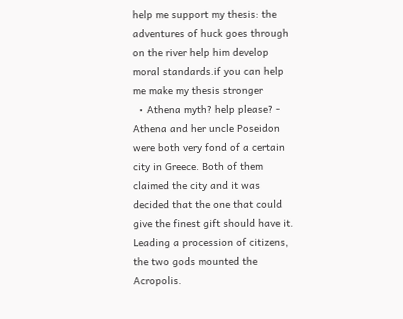help me support my thesis: the adventures of huck goes through on the river help him develop moral standards.if you can help me make my thesis stronger
  • Athena myth? help please? - Athena and her uncle Poseidon were both very fond of a certain city in Greece. Both of them claimed the city and it was decided that the one that could give the finest gift should have it. Leading a procession of citizens, the two gods mounted the Acropolis.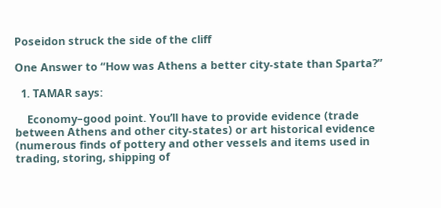Poseidon struck the side of the cliff

One Answer to “How was Athens a better city-state than Sparta?”

  1. TAMAR says:

    Economy–good point. You’ll have to provide evidence (trade between Athens and other city-states) or art historical evidence (numerous finds of pottery and other vessels and items used in trading, storing, shipping of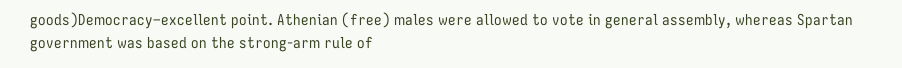goods)Democracy–excellent point. Athenian (free) males were allowed to vote in general assembly, whereas Spartan government was based on the strong-arm rule of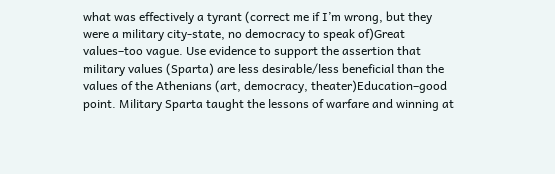what was effectively a tyrant (correct me if I’m wrong, but they were a military city-state, no democracy to speak of)Great values–too vague. Use evidence to support the assertion that military values (Sparta) are less desirable/less beneficial than the values of the Athenians (art, democracy, theater)Education–good point. Military Sparta taught the lessons of warfare and winning at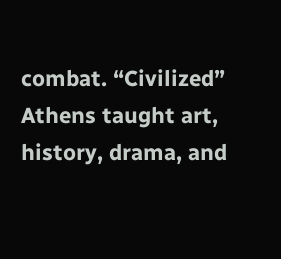combat. “Civilized” Athens taught art, history, drama, and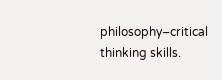philosophy–critical thinking skills.